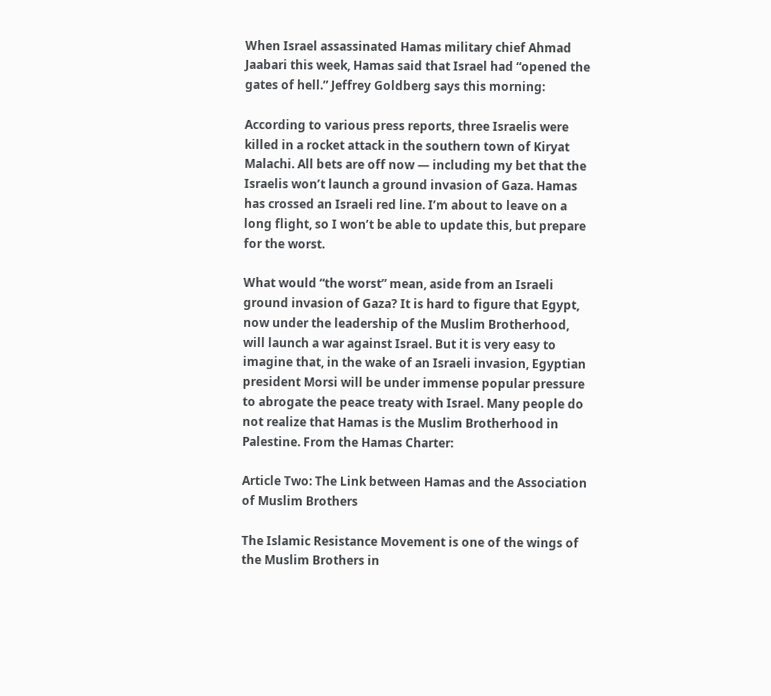When Israel assassinated Hamas military chief Ahmad Jaabari this week, Hamas said that Israel had “opened the gates of hell.” Jeffrey Goldberg says this morning:

According to various press reports, three Israelis were killed in a rocket attack in the southern town of Kiryat Malachi. All bets are off now — including my bet that the Israelis won’t launch a ground invasion of Gaza. Hamas has crossed an Israeli red line. I’m about to leave on a long flight, so I won’t be able to update this, but prepare for the worst.

What would “the worst” mean, aside from an Israeli ground invasion of Gaza? It is hard to figure that Egypt, now under the leadership of the Muslim Brotherhood, will launch a war against Israel. But it is very easy to imagine that, in the wake of an Israeli invasion, Egyptian president Morsi will be under immense popular pressure to abrogate the peace treaty with Israel. Many people do not realize that Hamas is the Muslim Brotherhood in Palestine. From the Hamas Charter:

Article Two: The Link between Hamas and the Association of Muslim Brothers

The Islamic Resistance Movement is one of the wings of the Muslim Brothers in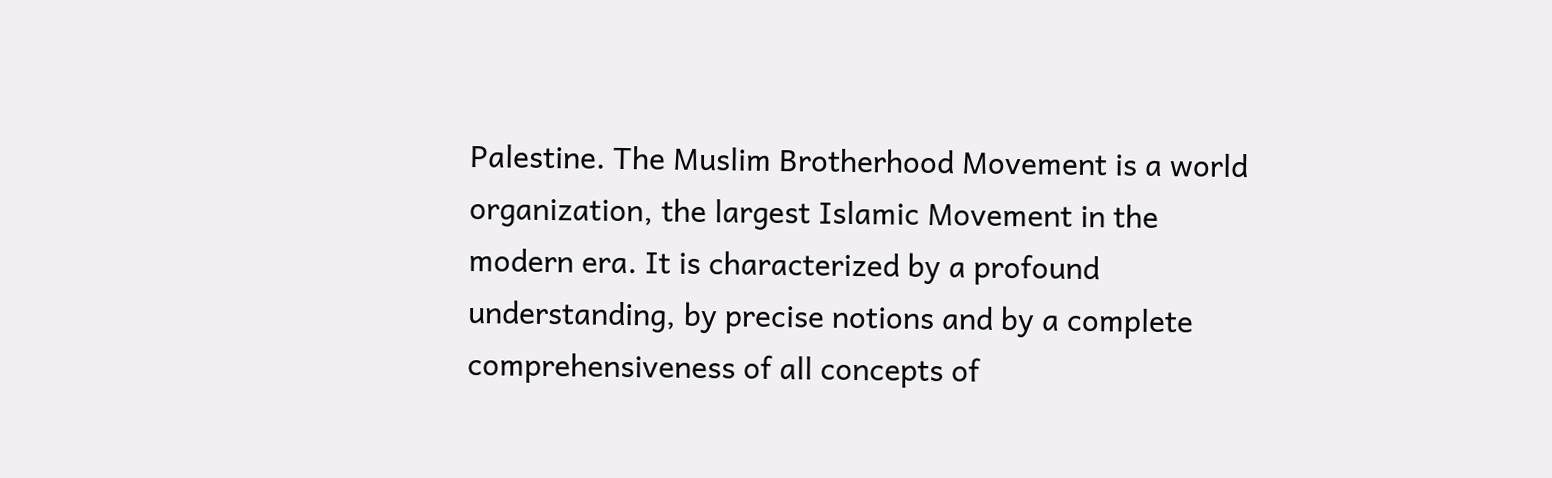Palestine. The Muslim Brotherhood Movement is a world organization, the largest Islamic Movement in the modern era. It is characterized by a profound understanding, by precise notions and by a complete comprehensiveness of all concepts of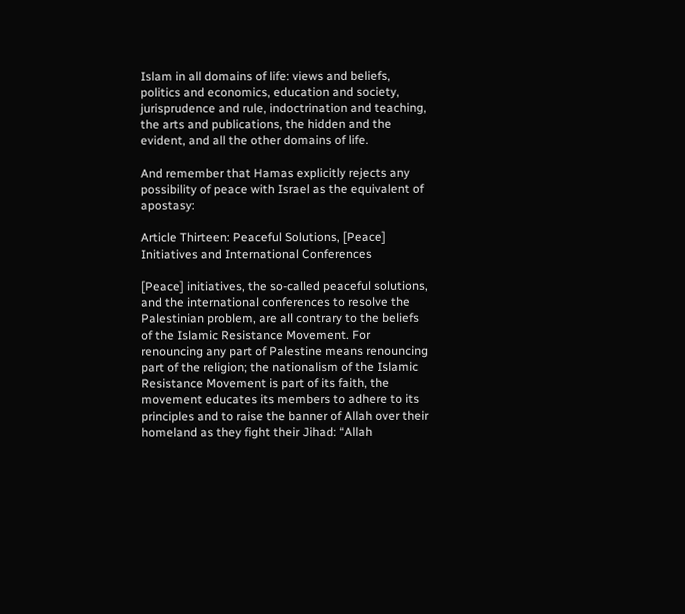Islam in all domains of life: views and beliefs, politics and economics, education and society, jurisprudence and rule, indoctrination and teaching, the arts and publications, the hidden and the evident, and all the other domains of life.

And remember that Hamas explicitly rejects any possibility of peace with Israel as the equivalent of apostasy:

Article Thirteen: Peaceful Solutions, [Peace] Initiatives and International Conferences

[Peace] initiatives, the so-called peaceful solutions, and the international conferences to resolve the Palestinian problem, are all contrary to the beliefs of the Islamic Resistance Movement. For renouncing any part of Palestine means renouncing part of the religion; the nationalism of the Islamic Resistance Movement is part of its faith, the movement educates its members to adhere to its principles and to raise the banner of Allah over their homeland as they fight their Jihad: “Allah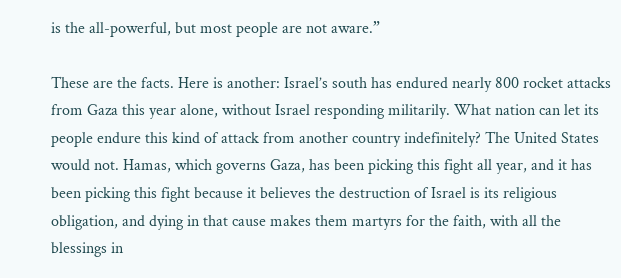is the all-powerful, but most people are not aware.”

These are the facts. Here is another: Israel’s south has endured nearly 800 rocket attacks from Gaza this year alone, without Israel responding militarily. What nation can let its people endure this kind of attack from another country indefinitely? The United States would not. Hamas, which governs Gaza, has been picking this fight all year, and it has been picking this fight because it believes the destruction of Israel is its religious obligation, and dying in that cause makes them martyrs for the faith, with all the blessings in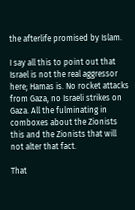the afterlife promised by Islam.

I say all this to point out that Israel is not the real aggressor here; Hamas is. No rocket attacks from Gaza, no Israeli strikes on Gaza. All the fulminating in comboxes about the Zionists this and the Zionists that will not alter that fact.

That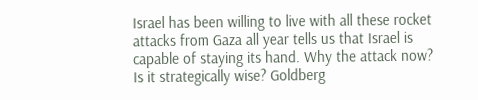Israel has been willing to live with all these rocket attacks from Gaza all year tells us that Israel is capable of staying its hand. Why the attack now? Is it strategically wise? Goldberg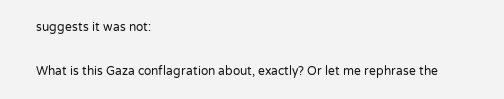suggests it was not:

What is this Gaza conflagration about, exactly? Or let me rephrase the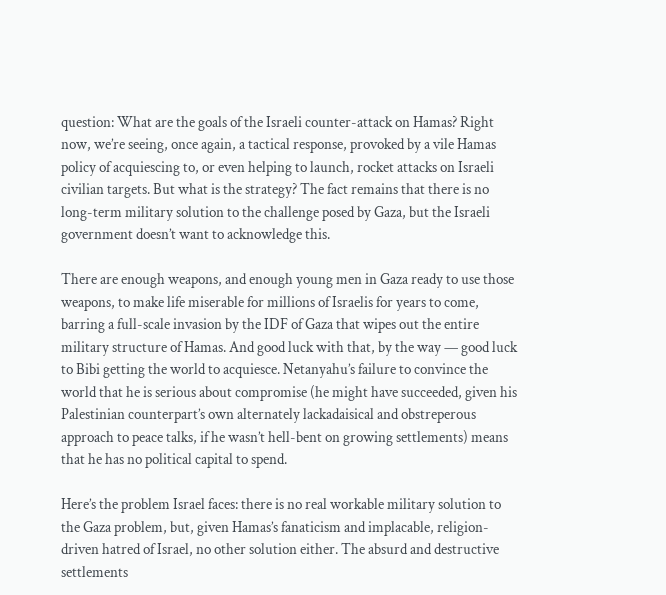question: What are the goals of the Israeli counter-attack on Hamas? Right now, we’re seeing, once again, a tactical response, provoked by a vile Hamas policy of acquiescing to, or even helping to launch, rocket attacks on Israeli civilian targets. But what is the strategy? The fact remains that there is no long-term military solution to the challenge posed by Gaza, but the Israeli government doesn’t want to acknowledge this.

There are enough weapons, and enough young men in Gaza ready to use those weapons, to make life miserable for millions of Israelis for years to come, barring a full-scale invasion by the IDF of Gaza that wipes out the entire military structure of Hamas. And good luck with that, by the way — good luck to Bibi getting the world to acquiesce. Netanyahu’s failure to convince the world that he is serious about compromise (he might have succeeded, given his Palestinian counterpart’s own alternately lackadaisical and obstreperous approach to peace talks, if he wasn’t hell-bent on growing settlements) means that he has no political capital to spend.

Here’s the problem Israel faces: there is no real workable military solution to the Gaza problem, but, given Hamas’s fanaticism and implacable, religion-driven hatred of Israel, no other solution either. The absurd and destructive settlements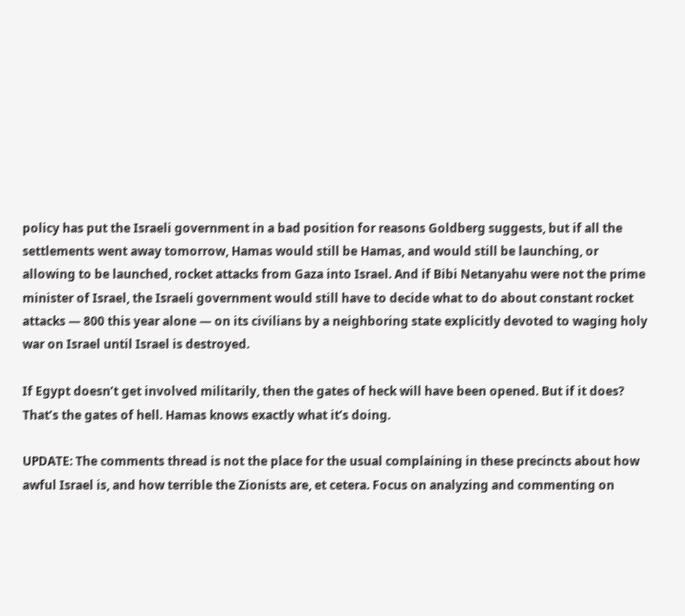policy has put the Israeli government in a bad position for reasons Goldberg suggests, but if all the settlements went away tomorrow, Hamas would still be Hamas, and would still be launching, or allowing to be launched, rocket attacks from Gaza into Israel. And if Bibi Netanyahu were not the prime minister of Israel, the Israeli government would still have to decide what to do about constant rocket attacks — 800 this year alone — on its civilians by a neighboring state explicitly devoted to waging holy war on Israel until Israel is destroyed.

If Egypt doesn’t get involved militarily, then the gates of heck will have been opened. But if it does? That’s the gates of hell. Hamas knows exactly what it’s doing.

UPDATE: The comments thread is not the place for the usual complaining in these precincts about how awful Israel is, and how terrible the Zionists are, et cetera. Focus on analyzing and commenting on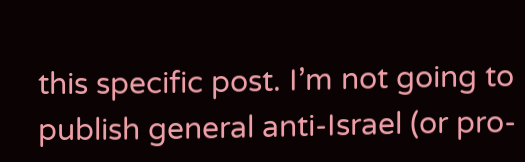this specific post. I’m not going to publish general anti-Israel (or pro-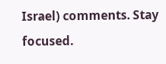Israel) comments. Stay focused.